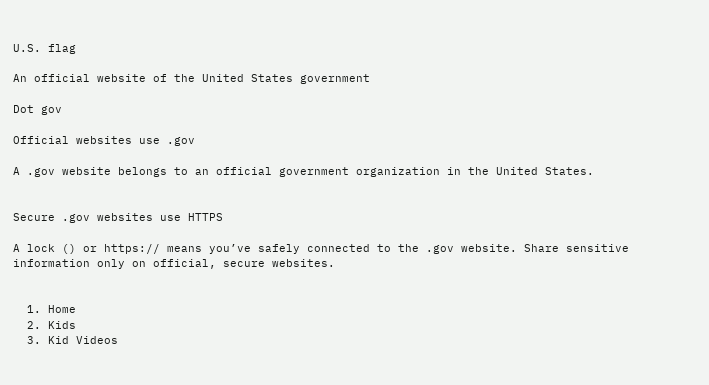U.S. flag

An official website of the United States government

Dot gov

Official websites use .gov

A .gov website belongs to an official government organization in the United States.


Secure .gov websites use HTTPS

A lock () or https:// means you’ve safely connected to the .gov website. Share sensitive information only on official, secure websites.


  1. Home
  2. Kids
  3. Kid Videos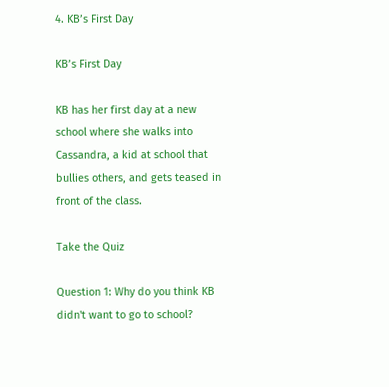4. KB’s First Day

KB’s First Day

KB has her first day at a new school where she walks into Cassandra, a kid at school that bullies others, and gets teased in front of the class.

Take the Quiz

Question 1: Why do you think KB didn't want to go to school?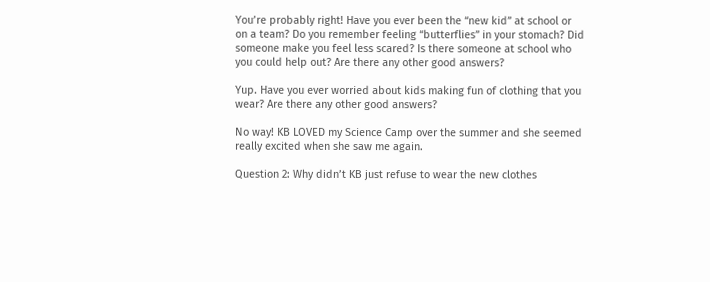You’re probably right! Have you ever been the “new kid” at school or on a team? Do you remember feeling “butterflies” in your stomach? Did someone make you feel less scared? Is there someone at school who you could help out? Are there any other good answers?

Yup. Have you ever worried about kids making fun of clothing that you wear? Are there any other good answers?

No way! KB LOVED my Science Camp over the summer and she seemed really excited when she saw me again.

Question 2: Why didn’t KB just refuse to wear the new clothes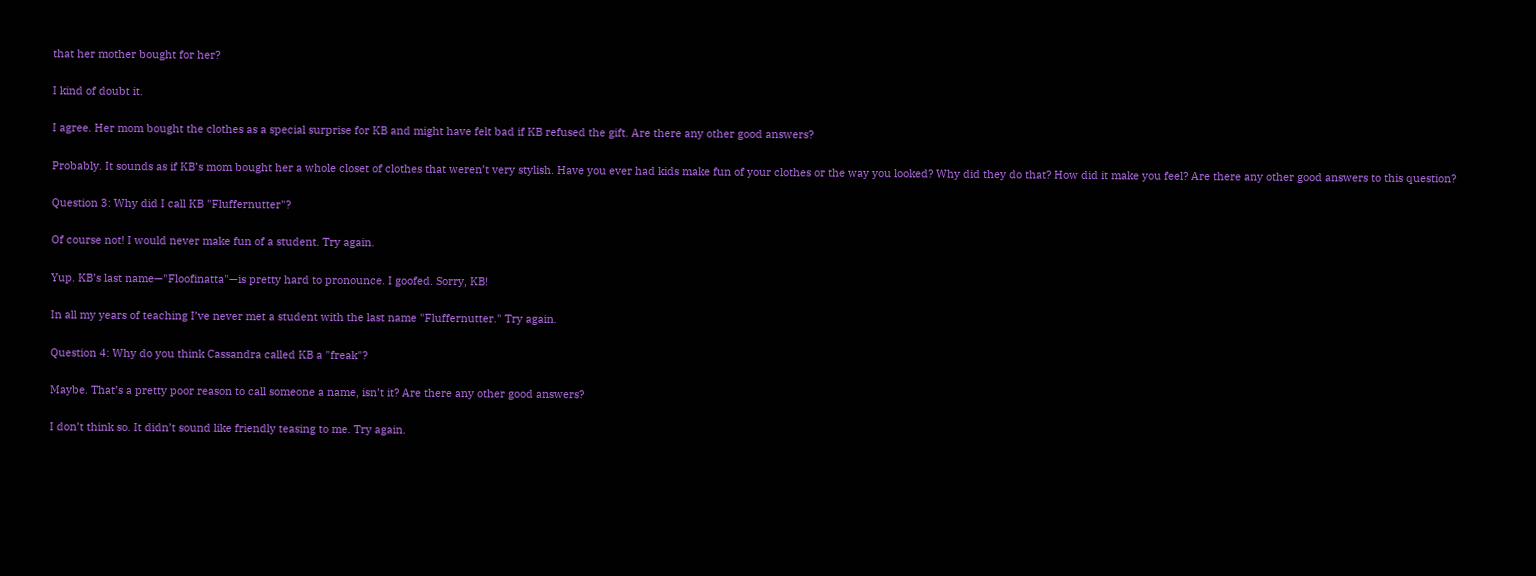that her mother bought for her?

I kind of doubt it.

I agree. Her mom bought the clothes as a special surprise for KB and might have felt bad if KB refused the gift. Are there any other good answers?

Probably. It sounds as if KB’s mom bought her a whole closet of clothes that weren’t very stylish. Have you ever had kids make fun of your clothes or the way you looked? Why did they do that? How did it make you feel? Are there any other good answers to this question?

Question 3: Why did I call KB "Fluffernutter"?

Of course not! I would never make fun of a student. Try again.

Yup. KB’s last name—"Floofinatta"—is pretty hard to pronounce. I goofed. Sorry, KB!

In all my years of teaching I’ve never met a student with the last name "Fluffernutter." Try again.

Question 4: Why do you think Cassandra called KB a "freak"?

Maybe. That’s a pretty poor reason to call someone a name, isn’t it? Are there any other good answers?

I don’t think so. It didn’t sound like friendly teasing to me. Try again.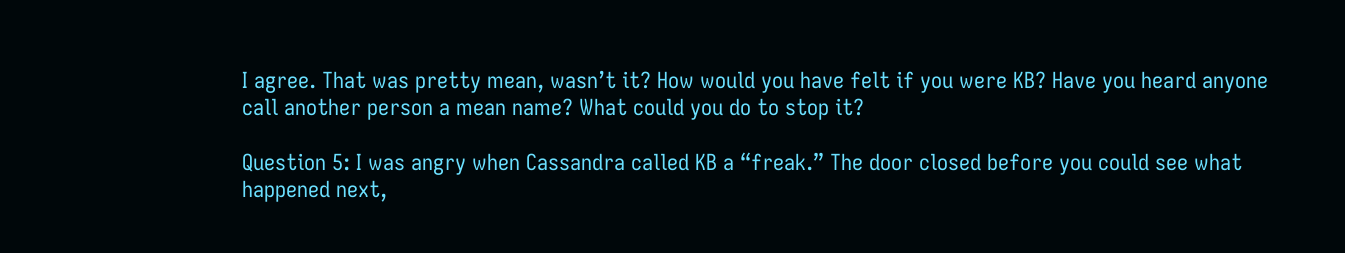I agree. That was pretty mean, wasn’t it? How would you have felt if you were KB? Have you heard anyone call another person a mean name? What could you do to stop it?

Question 5: I was angry when Cassandra called KB a “freak.” The door closed before you could see what happened next,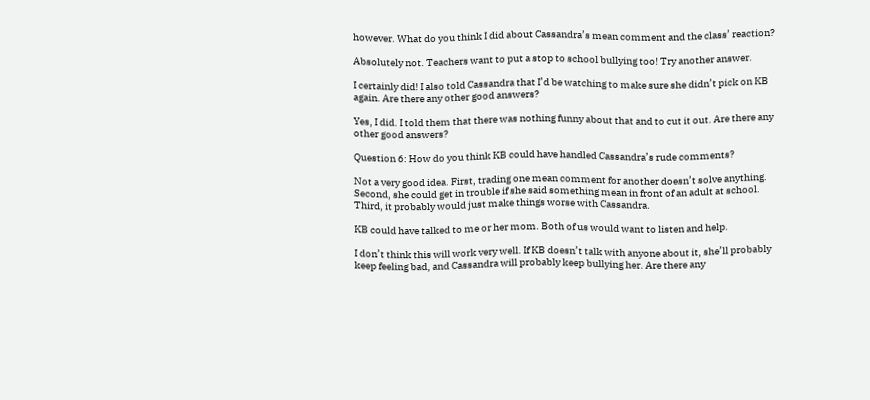however. What do you think I did about Cassandra’s mean comment and the class’ reaction?

Absolutely not. Teachers want to put a stop to school bullying too! Try another answer.

I certainly did! I also told Cassandra that I’d be watching to make sure she didn’t pick on KB again. Are there any other good answers?

Yes, I did. I told them that there was nothing funny about that and to cut it out. Are there any other good answers?

Question 6: How do you think KB could have handled Cassandra’s rude comments?

Not a very good idea. First, trading one mean comment for another doesn’t solve anything. Second, she could get in trouble if she said something mean in front of an adult at school. Third, it probably would just make things worse with Cassandra.

KB could have talked to me or her mom. Both of us would want to listen and help.

I don’t think this will work very well. If KB doesn’t talk with anyone about it, she’ll probably keep feeling bad, and Cassandra will probably keep bullying her. Are there any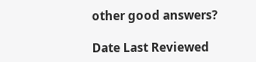other good answers?

Date Last Reviewed